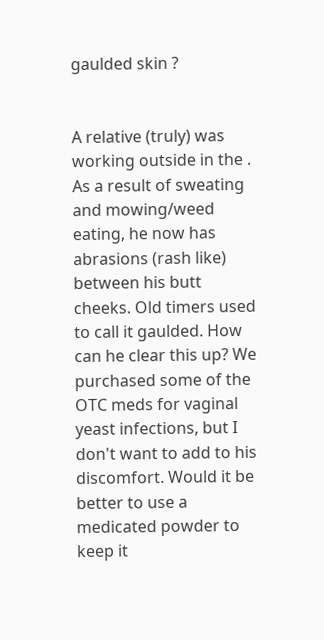gaulded skin ?


A relative (truly) was working outside in the . As a result of sweating and mowing/weed eating, he now has abrasions (rash like) between his butt cheeks. Old timers used to call it gaulded. How can he clear this up? We purchased some of the OTC meds for vaginal yeast infections, but I don't want to add to his discomfort. Would it be better to use a medicated powder to keep it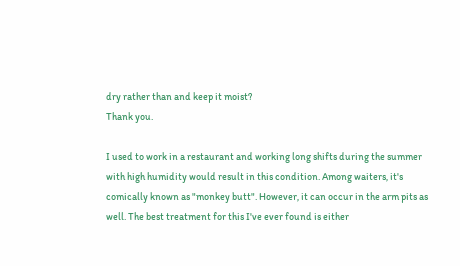dry rather than and keep it moist?
Thank you.

I used to work in a restaurant and working long shifts during the summer with high humidity would result in this condition. Among waiters, it's comically known as "monkey butt". However, it can occur in the arm pits as well. The best treatment for this I've ever found is either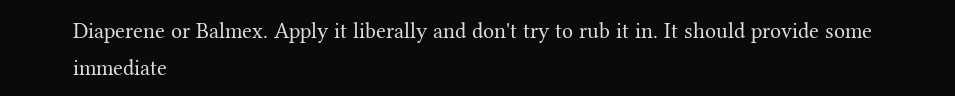Diaperene or Balmex. Apply it liberally and don't try to rub it in. It should provide some immediate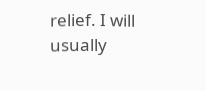relief. I will usually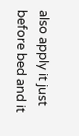also apply it just before bed and it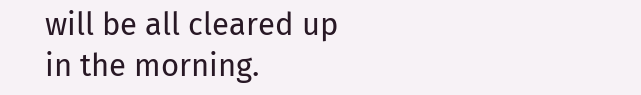will be all cleared up in the morning.